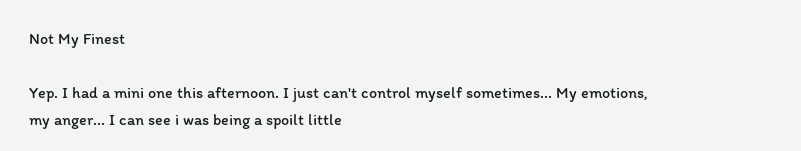Not My Finest

Yep. I had a mini one this afternoon. I just can't control myself sometimes... My emotions, my anger... I can see i was being a spoilt little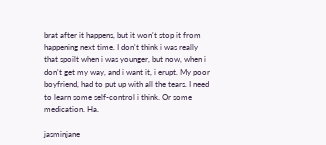brat after it happens, but it won't stop it from happening next time. I don't think i was really that spoilt when i was younger, but now, when i don't get my way, and i want it, i erupt. My poor boyfriend, had to put up with all the tears. I need to learn some self-control i think. Or some medication. Ha.

jasminjane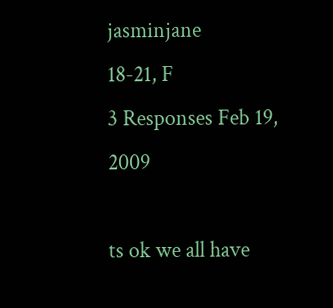jasminjane
18-21, F
3 Responses Feb 19, 2009

ts ok we all have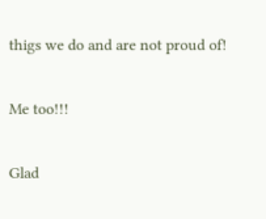thigs we do and are not proud of!

Me too!!!

Glad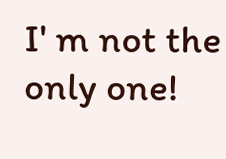I' m not the only one!